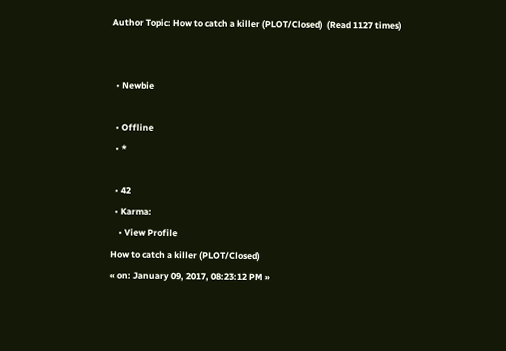Author Topic: How to catch a killer (PLOT/Closed)  (Read 1127 times)


  • Newbie

  • Offline
  • *

  • 42
  • Karma:
    • View Profile
How to catch a killer (PLOT/Closed)
« on: January 09, 2017, 08:23:12 PM »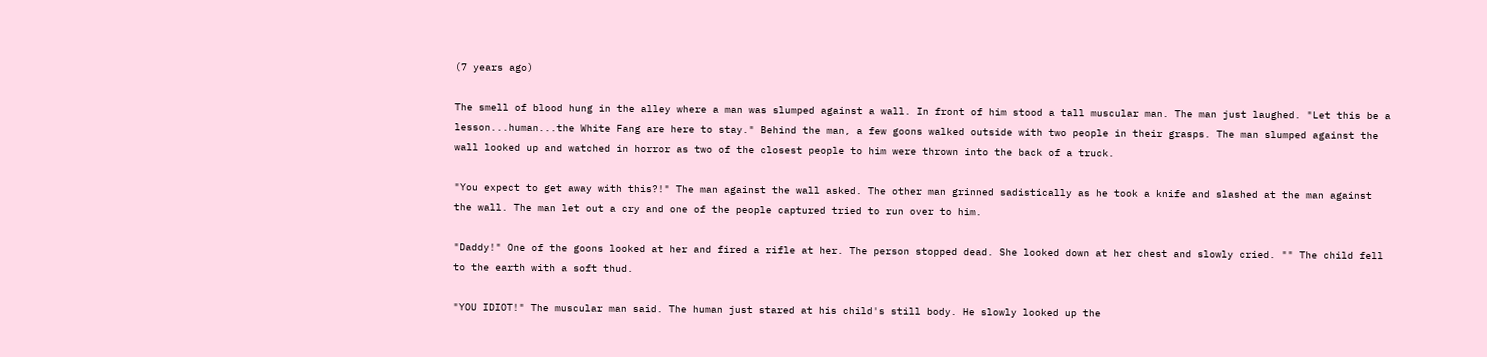(7 years ago)

The smell of blood hung in the alley where a man was slumped against a wall. In front of him stood a tall muscular man. The man just laughed. "Let this be a lesson...human...the White Fang are here to stay." Behind the man, a few goons walked outside with two people in their grasps. The man slumped against the wall looked up and watched in horror as two of the closest people to him were thrown into the back of a truck.

"You expect to get away with this?!" The man against the wall asked. The other man grinned sadistically as he took a knife and slashed at the man against the wall. The man let out a cry and one of the people captured tried to run over to him.

"Daddy!" One of the goons looked at her and fired a rifle at her. The person stopped dead. She looked down at her chest and slowly cried. "" The child fell to the earth with a soft thud.

"YOU IDIOT!" The muscular man said. The human just stared at his child's still body. He slowly looked up the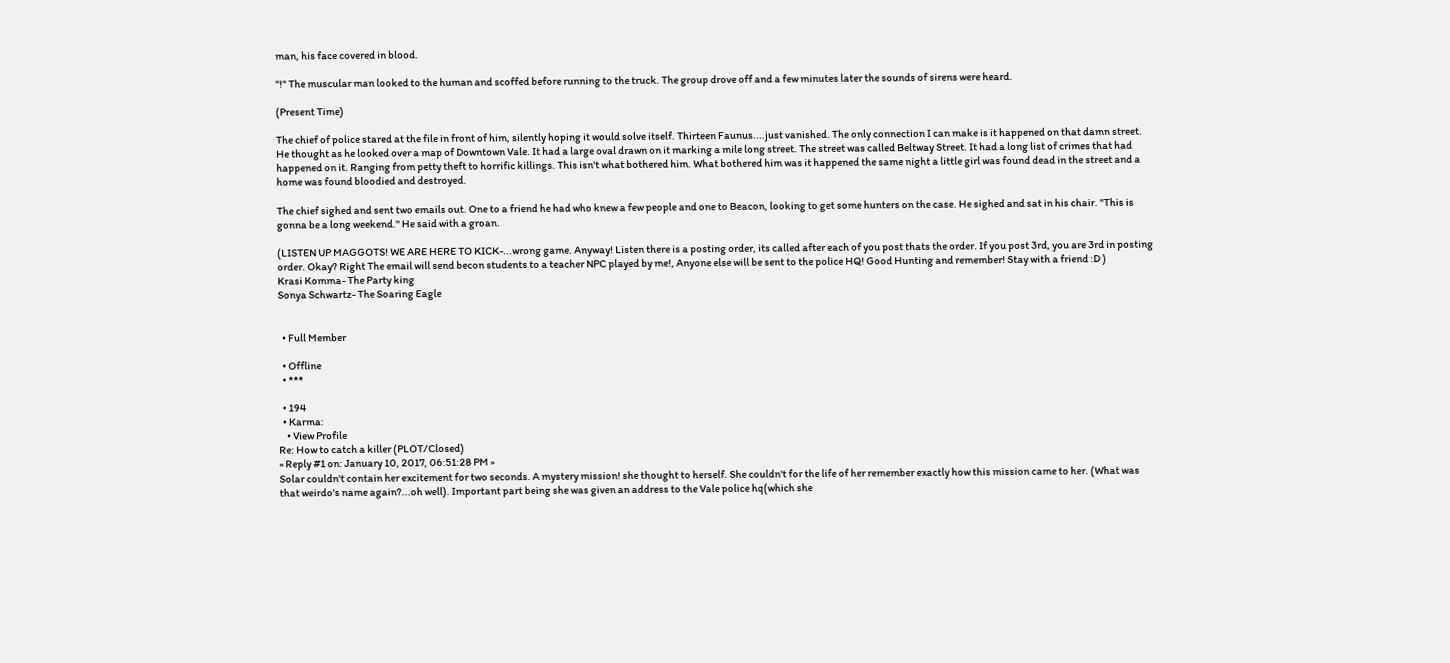man, his face covered in blood.

"!" The muscular man looked to the human and scoffed before running to the truck. The group drove off and a few minutes later the sounds of sirens were heard.

(Present Time)

The chief of police stared at the file in front of him, silently hoping it would solve itself. Thirteen Faunus....just vanished. The only connection I can make is it happened on that damn street. He thought as he looked over a map of Downtown Vale. It had a large oval drawn on it marking a mile long street. The street was called Beltway Street. It had a long list of crimes that had happened on it. Ranging from petty theft to horrific killings. This isn't what bothered him. What bothered him was it happened the same night a little girl was found dead in the street and a home was found bloodied and destroyed.

The chief sighed and sent two emails out. One to a friend he had who knew a few people and one to Beacon, looking to get some hunters on the case. He sighed and sat in his chair. "This is gonna be a long weekend." He said with a groan.

(LISTEN UP MAGGOTS! WE ARE HERE TO KICK-...wrong game. Anyway! Listen there is a posting order, its called after each of you post thats the order. If you post 3rd, you are 3rd in posting order. Okay? Right The email will send becon students to a teacher NPC played by me!, Anyone else will be sent to the police HQ! Good Hunting and remember! Stay with a friend :D )
Krasi Komma- The Party king
Sonya Schwartz- The Soaring Eagle


  • Full Member

  • Offline
  • ***

  • 194
  • Karma:
    • View Profile
Re: How to catch a killer (PLOT/Closed)
« Reply #1 on: January 10, 2017, 06:51:28 PM »
Solar couldn't contain her excitement for two seconds. A mystery mission! she thought to herself. She couldn't for the life of her remember exactly how this mission came to her. (What was that weirdo's name again?...oh well). Important part being she was given an address to the Vale police hq(which she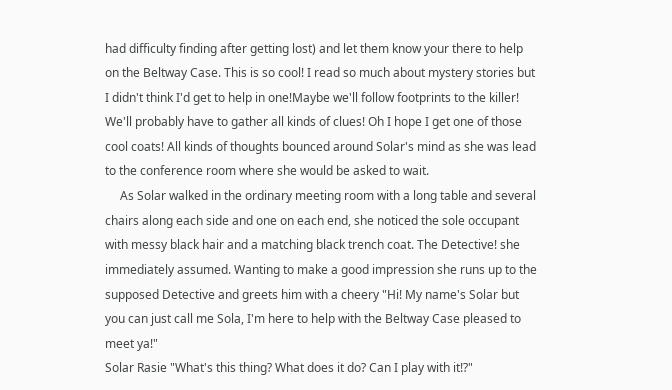had difficulty finding after getting lost) and let them know your there to help on the Beltway Case. This is so cool! I read so much about mystery stories but I didn't think I'd get to help in one!Maybe we'll follow footprints to the killer! We'll probably have to gather all kinds of clues! Oh I hope I get one of those cool coats! All kinds of thoughts bounced around Solar's mind as she was lead to the conference room where she would be asked to wait.
     As Solar walked in the ordinary meeting room with a long table and several chairs along each side and one on each end, she noticed the sole occupant with messy black hair and a matching black trench coat. The Detective! she immediately assumed. Wanting to make a good impression she runs up to the supposed Detective and greets him with a cheery "Hi! My name's Solar but you can just call me Sola, I'm here to help with the Beltway Case pleased to meet ya!"
Solar Rasie "What's this thing? What does it do? Can I play with it!?"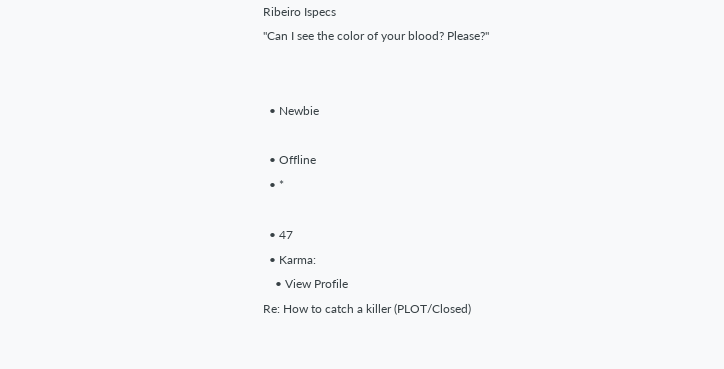Ribeiro Ispecs
"Can I see the color of your blood? Please?"


  • Newbie

  • Offline
  • *

  • 47
  • Karma:
    • View Profile
Re: How to catch a killer (PLOT/Closed)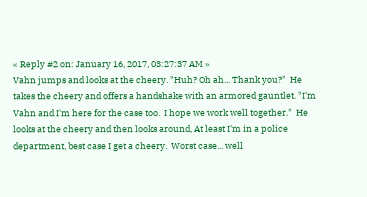« Reply #2 on: January 16, 2017, 03:27:37 AM »
Vahn jumps and looks at the cheery. "Huh? Oh ah... Thank you?"  He takes the cheery and offers a handshake with an armored gauntlet. "I'm Vahn and I'm here for the case too.  I hope we work well together."  He looks at the cheery and then looks around, At least I'm in a police department, best case I get a cheery.  Worst case... well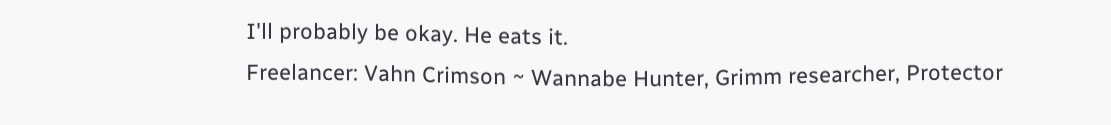I'll probably be okay. He eats it.
Freelancer: Vahn Crimson ~ Wannabe Hunter, Grimm researcher, Protector